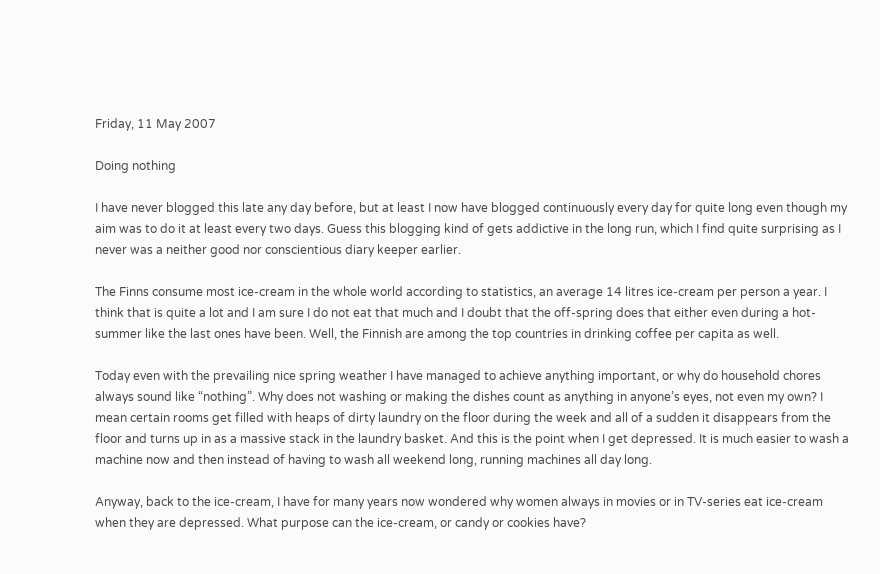Friday, 11 May 2007

Doing nothing

I have never blogged this late any day before, but at least I now have blogged continuously every day for quite long even though my aim was to do it at least every two days. Guess this blogging kind of gets addictive in the long run, which I find quite surprising as I never was a neither good nor conscientious diary keeper earlier.

The Finns consume most ice-cream in the whole world according to statistics, an average 14 litres ice-cream per person a year. I think that is quite a lot and I am sure I do not eat that much and I doubt that the off-spring does that either even during a hot-summer like the last ones have been. Well, the Finnish are among the top countries in drinking coffee per capita as well.

Today even with the prevailing nice spring weather I have managed to achieve anything important, or why do household chores always sound like “nothing”. Why does not washing or making the dishes count as anything in anyone’s eyes, not even my own? I mean certain rooms get filled with heaps of dirty laundry on the floor during the week and all of a sudden it disappears from the floor and turns up in as a massive stack in the laundry basket. And this is the point when I get depressed. It is much easier to wash a machine now and then instead of having to wash all weekend long, running machines all day long.

Anyway, back to the ice-cream, I have for many years now wondered why women always in movies or in TV-series eat ice-cream when they are depressed. What purpose can the ice-cream, or candy or cookies have?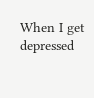When I get depressed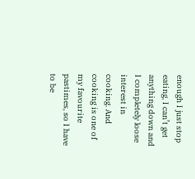enough I just stop eating, I can’t get anything down and I completely loose interest in cooking. And cooking is one of my favourite pastimes, so I have to be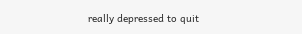really depressed to quit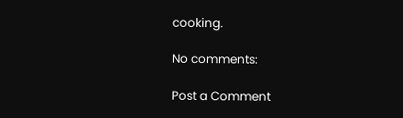cooking.

No comments:

Post a Comment